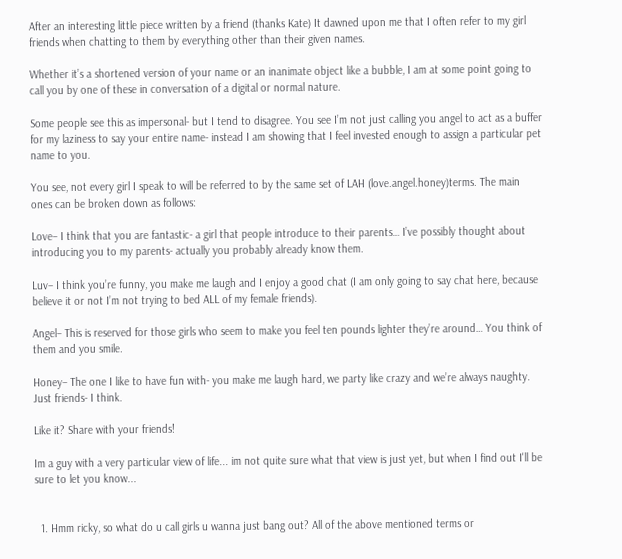After an interesting little piece written by a friend (thanks Kate) It dawned upon me that I often refer to my girl friends when chatting to them by everything other than their given names.

Whether it’s a shortened version of your name or an inanimate object like a bubble, I am at some point going to call you by one of these in conversation of a digital or normal nature.

Some people see this as impersonal- but I tend to disagree. You see I’m not just calling you angel to act as a buffer for my laziness to say your entire name- instead I am showing that I feel invested enough to assign a particular pet name to you.

You see, not every girl I speak to will be referred to by the same set of LAH (love.angel.honey)terms. The main ones can be broken down as follows:

Love– I think that you are fantastic- a girl that people introduce to their parents… I’ve possibly thought about introducing you to my parents- actually you probably already know them.

Luv– I think you’re funny, you make me laugh and I enjoy a good chat (I am only going to say chat here, because believe it or not I’m not trying to bed ALL of my female friends).

Angel– This is reserved for those girls who seem to make you feel ten pounds lighter they’re around… You think of them and you smile.

Honey– The one I like to have fun with- you make me laugh hard, we party like crazy and we’re always naughty. Just friends- I think.

Like it? Share with your friends!

Im a guy with a very particular view of life... im not quite sure what that view is just yet, but when I find out I'll be sure to let you know...


  1. Hmm ricky, so what do u call girls u wanna just bang out? All of the above mentioned terms or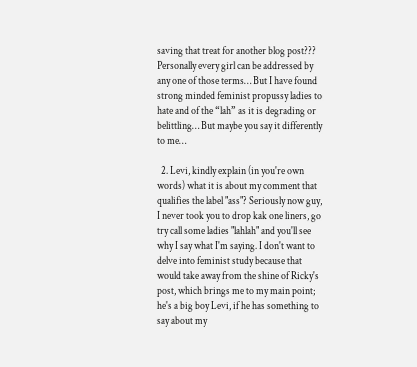saving that treat for another blog post??? Personally every girl can be addressed by any one of those terms… But I have found strong minded feminist propussy ladies to hate and of the “lah” as it is degrading or belittling… But maybe you say it differently to me…

  2. Levi, kindly explain (in you're own words) what it is about my comment that qualifies the label "ass"? Seriously now guy, I never took you to drop kak one liners, go try call some ladies "lahlah" and you'll see why I say what I'm saying. I don't want to delve into feminist study because that would take away from the shine of Ricky's post, which brings me to my main point; he's a big boy Levi, if he has something to say about my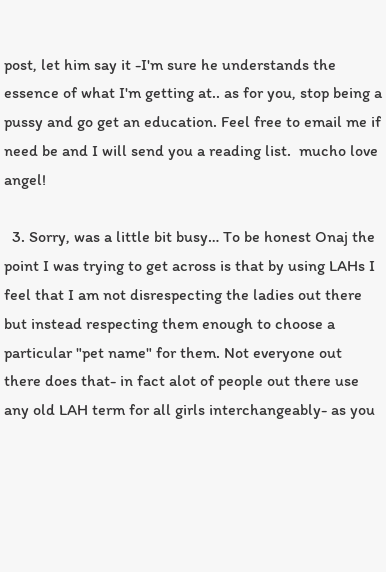post, let him say it -I'm sure he understands the essence of what I'm getting at.. as for you, stop being a pussy and go get an education. Feel free to email me if need be and I will send you a reading list.  mucho love angel!

  3. Sorry, was a little bit busy… To be honest Onaj the point I was trying to get across is that by using LAHs I feel that I am not disrespecting the ladies out there but instead respecting them enough to choose a particular "pet name" for them. Not everyone out there does that- in fact alot of people out there use any old LAH term for all girls interchangeably- as you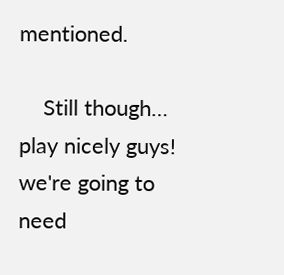mentioned.

    Still though… play nicely guys! we're going to need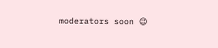moderators soon 😉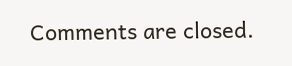Comments are closed.